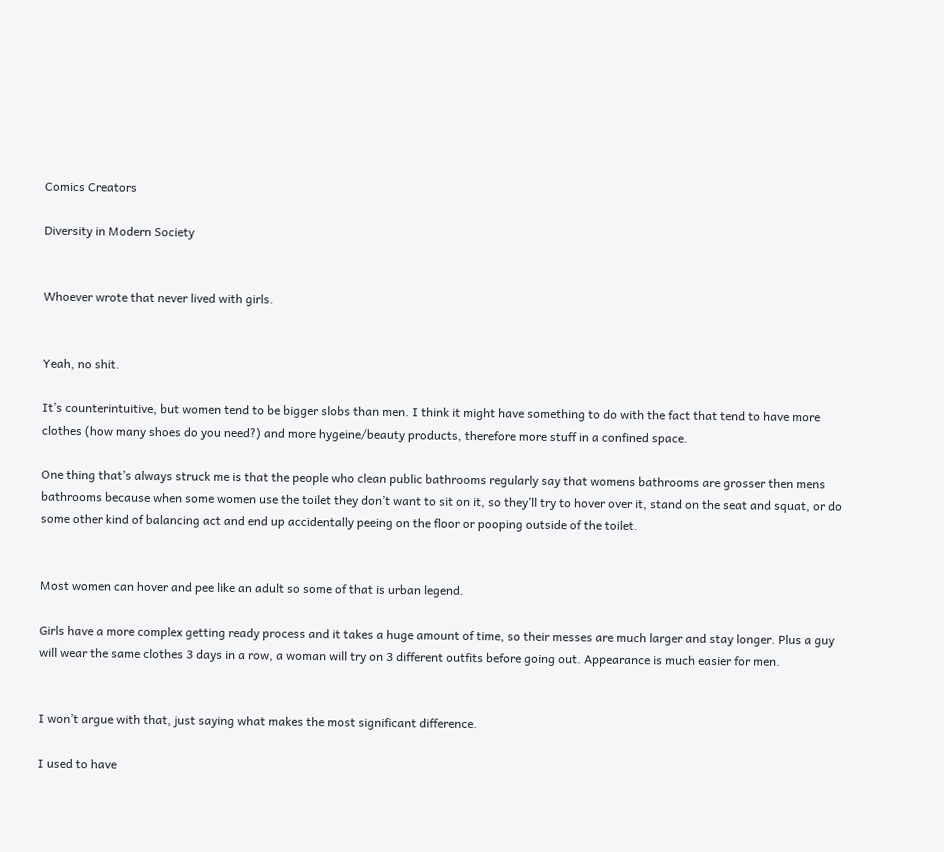Comics Creators

Diversity in Modern Society


Whoever wrote that never lived with girls.


Yeah, no shit.

It’s counterintuitive, but women tend to be bigger slobs than men. I think it might have something to do with the fact that tend to have more clothes (how many shoes do you need?) and more hygeine/beauty products, therefore more stuff in a confined space.

One thing that’s always struck me is that the people who clean public bathrooms regularly say that womens bathrooms are grosser then mens bathrooms because when some women use the toilet they don’t want to sit on it, so they’ll try to hover over it, stand on the seat and squat, or do some other kind of balancing act and end up accidentally peeing on the floor or pooping outside of the toilet.


Most women can hover and pee like an adult so some of that is urban legend.

Girls have a more complex getting ready process and it takes a huge amount of time, so their messes are much larger and stay longer. Plus a guy will wear the same clothes 3 days in a row, a woman will try on 3 different outfits before going out. Appearance is much easier for men.


I won’t argue with that, just saying what makes the most significant difference.

I used to have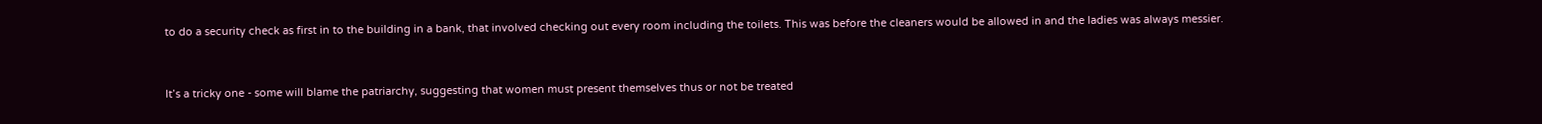to do a security check as first in to the building in a bank, that involved checking out every room including the toilets. This was before the cleaners would be allowed in and the ladies was always messier.


It’s a tricky one - some will blame the patriarchy, suggesting that women must present themselves thus or not be treated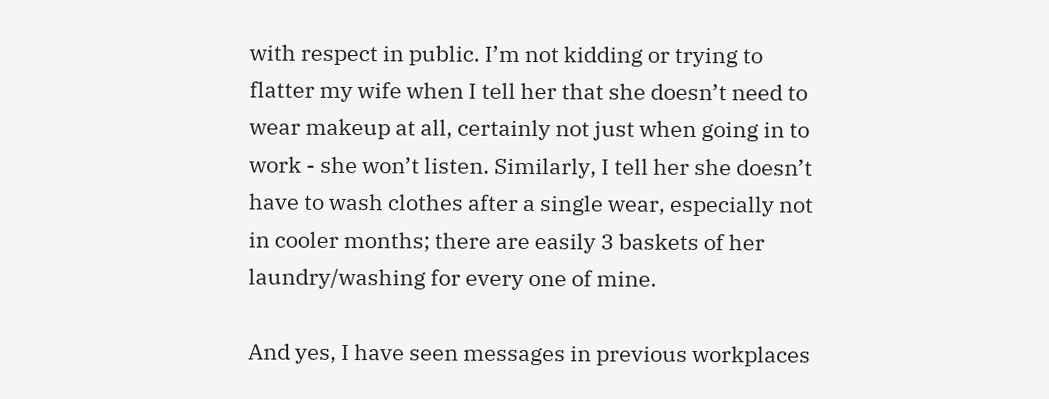with respect in public. I’m not kidding or trying to flatter my wife when I tell her that she doesn’t need to wear makeup at all, certainly not just when going in to work - she won’t listen. Similarly, I tell her she doesn’t have to wash clothes after a single wear, especially not in cooler months; there are easily 3 baskets of her laundry/washing for every one of mine.

And yes, I have seen messages in previous workplaces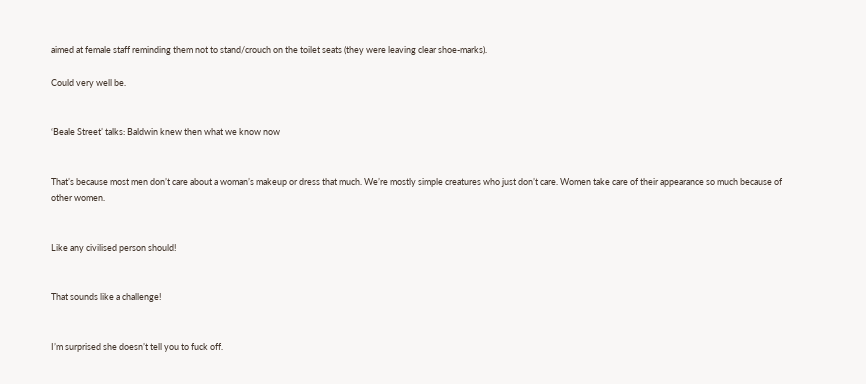aimed at female staff reminding them not to stand/crouch on the toilet seats (they were leaving clear shoe-marks).

Could very well be.


‘Beale Street’ talks: Baldwin knew then what we know now


That’s because most men don’t care about a woman’s makeup or dress that much. We’re mostly simple creatures who just don’t care. Women take care of their appearance so much because of other women.


Like any civilised person should!


That sounds like a challenge!


I’m surprised she doesn’t tell you to fuck off.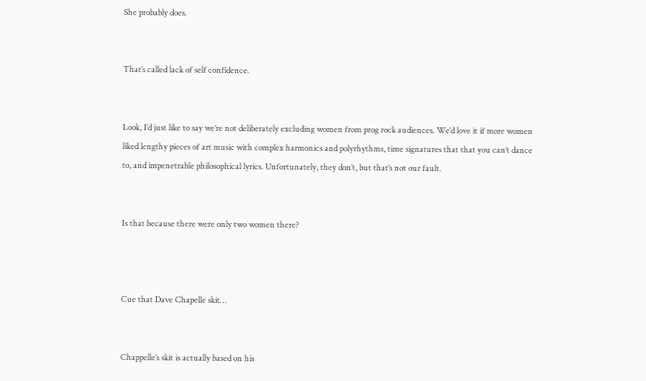She probably does.


That’s called lack of self confidence.


Look, I’d just like to say we’re not deliberately excluding women from prog rock audiences. We’d love it if more women liked lengthy pieces of art music with complex harmonics and polyrhythms, time signatures that that you can’t dance to, and impenetrable philosophical lyrics. Unfortunately, they don’t, but that’s not our fault.


Is that because there were only two women there?



Cue that Dave Chapelle skit…


Chappelle’s skit is actually based on his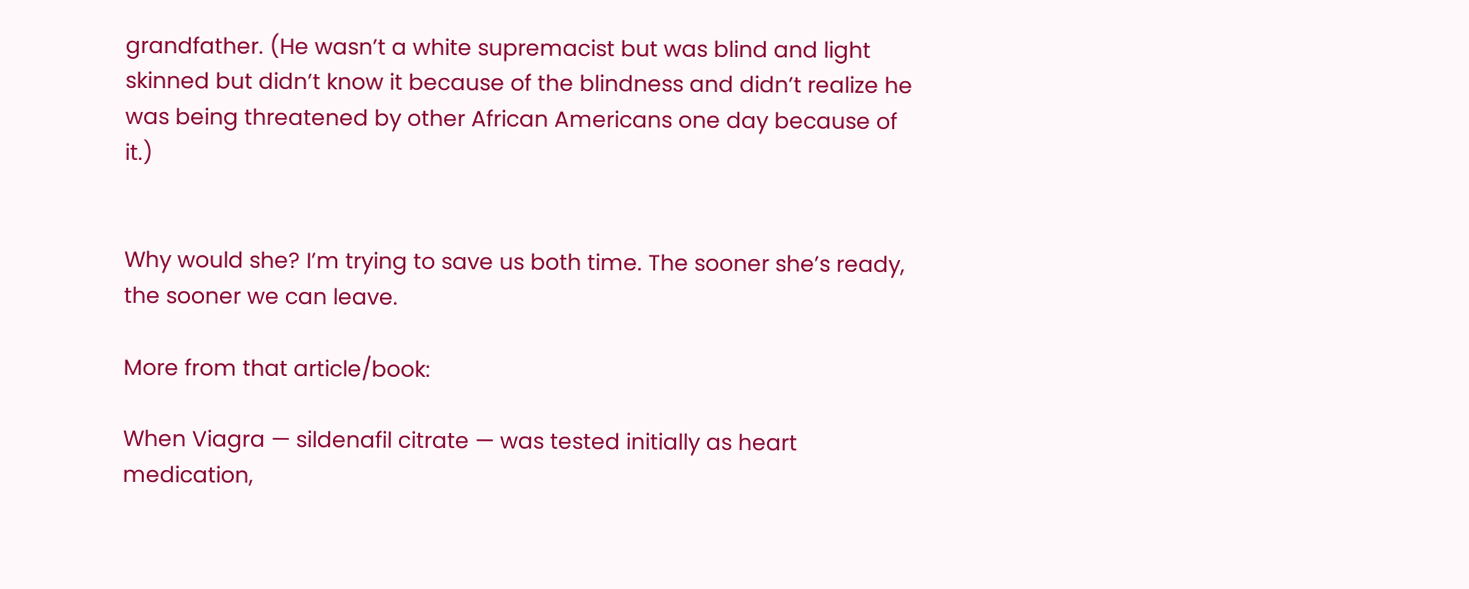grandfather. (He wasn’t a white supremacist but was blind and light skinned but didn’t know it because of the blindness and didn’t realize he was being threatened by other African Americans one day because of it.)


Why would she? I’m trying to save us both time. The sooner she’s ready, the sooner we can leave.

More from that article/book:

When Viagra — sildenafil citrate — was tested initially as heart medication,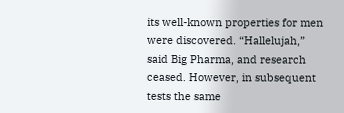its well-known properties for men were discovered. “Hallelujah,” said Big Pharma, and research ceased. However, in subsequent tests the same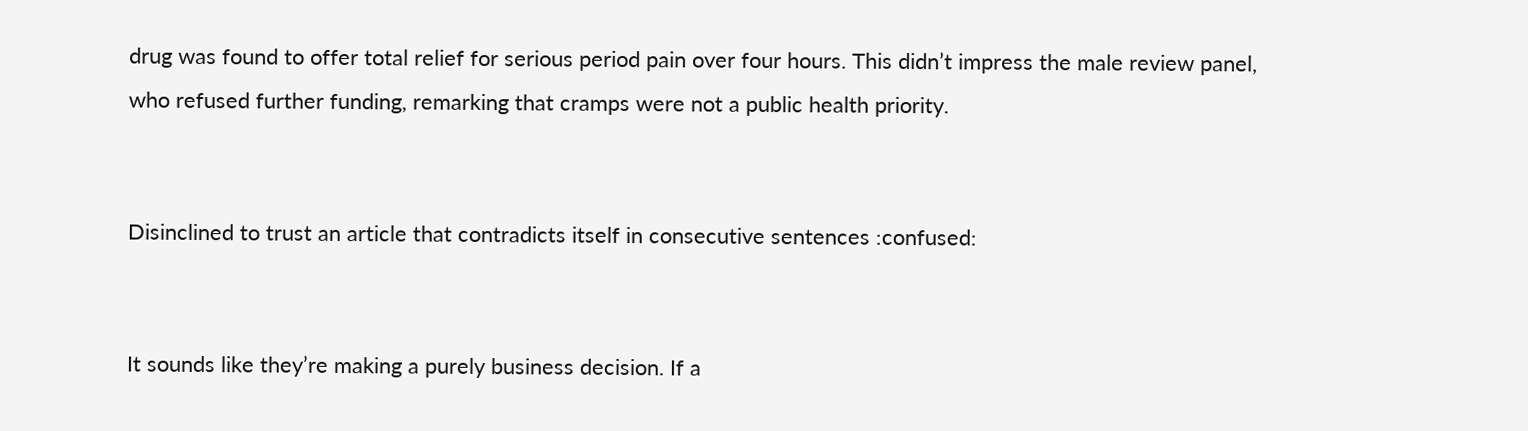drug was found to offer total relief for serious period pain over four hours. This didn’t impress the male review panel, who refused further funding, remarking that cramps were not a public health priority.


Disinclined to trust an article that contradicts itself in consecutive sentences :confused:


It sounds like they’re making a purely business decision. If a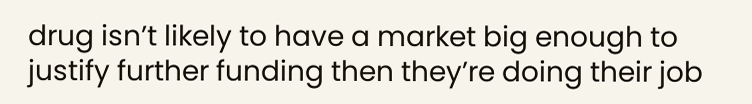drug isn’t likely to have a market big enough to justify further funding then they’re doing their job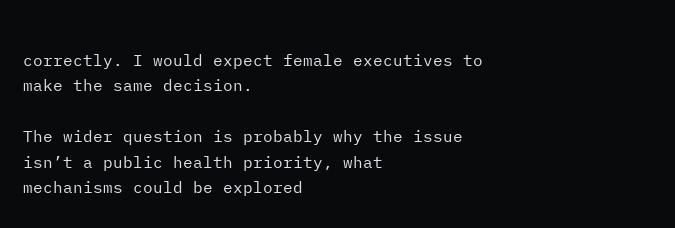correctly. I would expect female executives to make the same decision.

The wider question is probably why the issue isn’t a public health priority, what mechanisms could be explored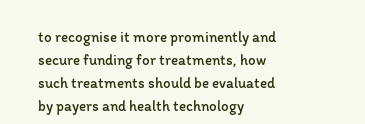to recognise it more prominently and secure funding for treatments, how such treatments should be evaluated by payers and health technology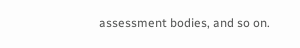assessment bodies, and so on.